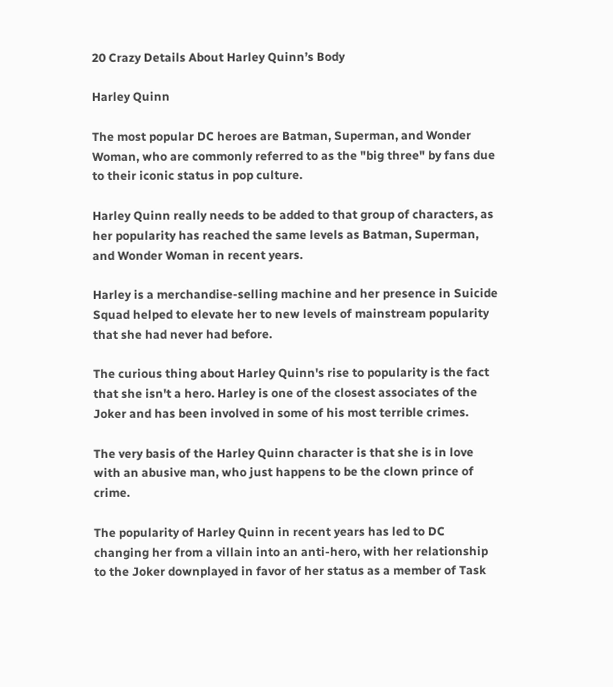20 Crazy Details About Harley Quinn’s Body

Harley Quinn

The most popular DC heroes are Batman, Superman, and Wonder Woman, who are commonly referred to as the "big three" by fans due to their iconic status in pop culture.

Harley Quinn really needs to be added to that group of characters, as her popularity has reached the same levels as Batman, Superman, and Wonder Woman in recent years.

Harley is a merchandise-selling machine and her presence in Suicide Squad helped to elevate her to new levels of mainstream popularity that she had never had before.

The curious thing about Harley Quinn's rise to popularity is the fact that she isn't a hero. Harley is one of the closest associates of the Joker and has been involved in some of his most terrible crimes.

The very basis of the Harley Quinn character is that she is in love with an abusive man, who just happens to be the clown prince of crime.

The popularity of Harley Quinn in recent years has led to DC changing her from a villain into an anti-hero, with her relationship to the Joker downplayed in favor of her status as a member of Task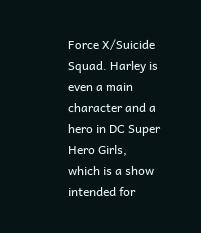Force X/Suicide Squad. Harley is even a main character and a hero in DC Super Hero Girls, which is a show intended for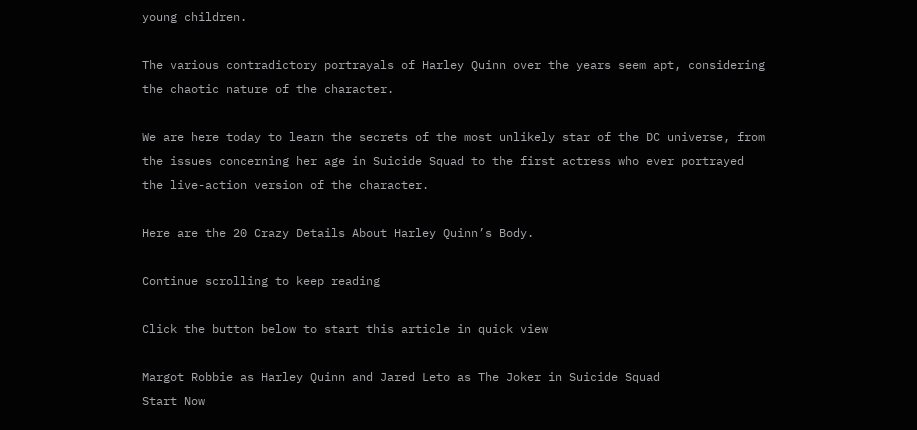young children.

The various contradictory portrayals of Harley Quinn over the years seem apt, considering the chaotic nature of the character.

We are here today to learn the secrets of the most unlikely star of the DC universe, from the issues concerning her age in Suicide Squad to the first actress who ever portrayed the live-action version of the character.

Here are the 20 Crazy Details About Harley Quinn’s Body.

Continue scrolling to keep reading

Click the button below to start this article in quick view

Margot Robbie as Harley Quinn and Jared Leto as The Joker in Suicide Squad
Start Now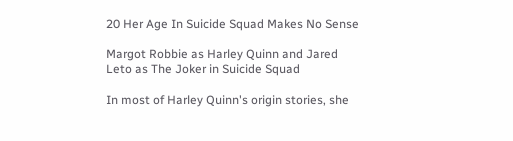20 Her Age In Suicide Squad Makes No Sense

Margot Robbie as Harley Quinn and Jared Leto as The Joker in Suicide Squad

In most of Harley Quinn's origin stories, she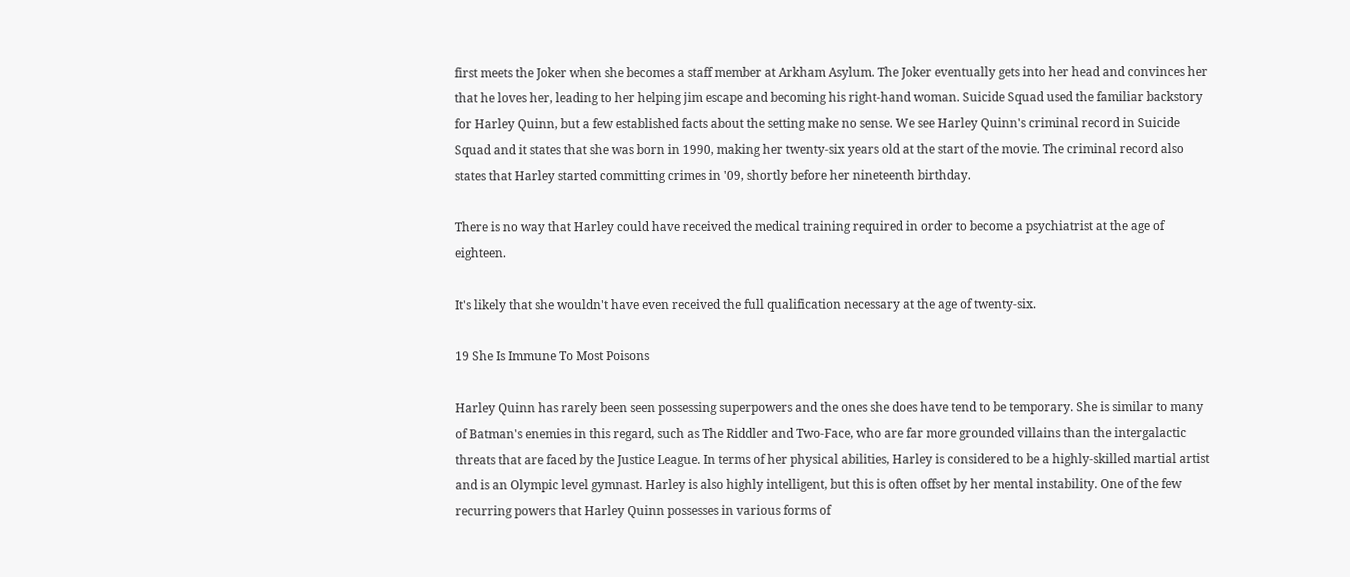first meets the Joker when she becomes a staff member at Arkham Asylum. The Joker eventually gets into her head and convinces her that he loves her, leading to her helping jim escape and becoming his right-hand woman. Suicide Squad used the familiar backstory for Harley Quinn, but a few established facts about the setting make no sense. We see Harley Quinn's criminal record in Suicide Squad and it states that she was born in 1990, making her twenty-six years old at the start of the movie. The criminal record also states that Harley started committing crimes in '09, shortly before her nineteenth birthday.

There is no way that Harley could have received the medical training required in order to become a psychiatrist at the age of eighteen.

It's likely that she wouldn't have even received the full qualification necessary at the age of twenty-six.

19 She Is Immune To Most Poisons

Harley Quinn has rarely been seen possessing superpowers and the ones she does have tend to be temporary. She is similar to many of Batman's enemies in this regard, such as The Riddler and Two-Face, who are far more grounded villains than the intergalactic threats that are faced by the Justice League. In terms of her physical abilities, Harley is considered to be a highly-skilled martial artist and is an Olympic level gymnast. Harley is also highly intelligent, but this is often offset by her mental instability. One of the few recurring powers that Harley Quinn possesses in various forms of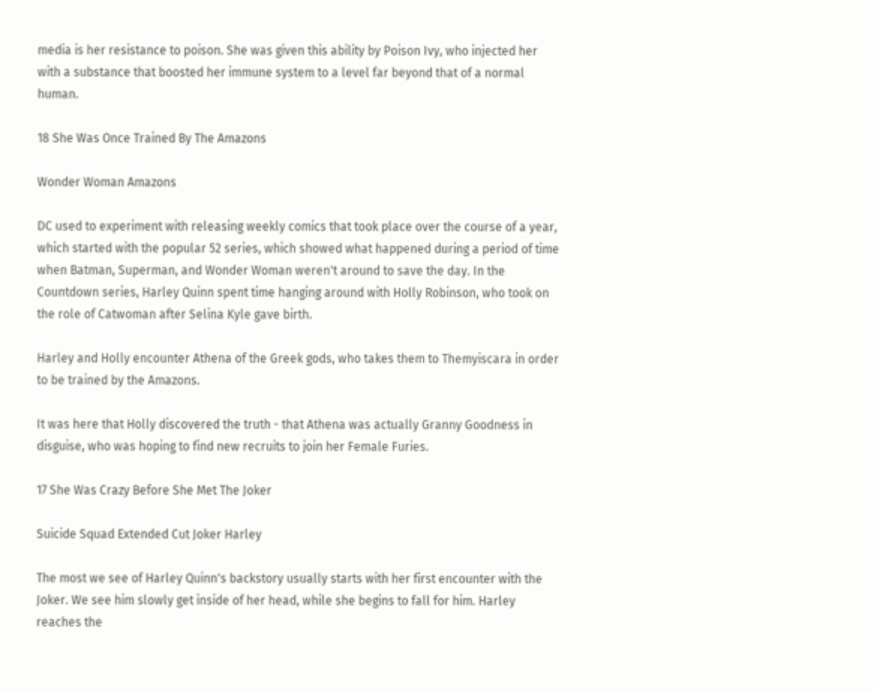media is her resistance to poison. She was given this ability by Poison Ivy, who injected her with a substance that boosted her immune system to a level far beyond that of a normal human.

18 She Was Once Trained By The Amazons

Wonder Woman Amazons

DC used to experiment with releasing weekly comics that took place over the course of a year, which started with the popular 52 series, which showed what happened during a period of time when Batman, Superman, and Wonder Woman weren't around to save the day. In the Countdown series, Harley Quinn spent time hanging around with Holly Robinson, who took on the role of Catwoman after Selina Kyle gave birth.

Harley and Holly encounter Athena of the Greek gods, who takes them to Themyiscara in order to be trained by the Amazons.

It was here that Holly discovered the truth - that Athena was actually Granny Goodness in disguise, who was hoping to find new recruits to join her Female Furies.

17 She Was Crazy Before She Met The Joker

Suicide Squad Extended Cut Joker Harley

The most we see of Harley Quinn's backstory usually starts with her first encounter with the Joker. We see him slowly get inside of her head, while she begins to fall for him. Harley reaches the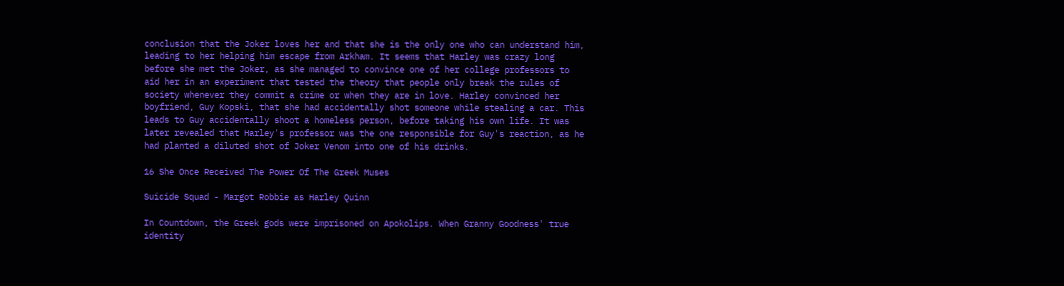conclusion that the Joker loves her and that she is the only one who can understand him, leading to her helping him escape from Arkham. It seems that Harley was crazy long before she met the Joker, as she managed to convince one of her college professors to aid her in an experiment that tested the theory that people only break the rules of society whenever they commit a crime or when they are in love. Harley convinced her boyfriend, Guy Kopski, that she had accidentally shot someone while stealing a car. This leads to Guy accidentally shoot a homeless person, before taking his own life. It was later revealed that Harley's professor was the one responsible for Guy's reaction, as he had planted a diluted shot of Joker Venom into one of his drinks.

16 She Once Received The Power Of The Greek Muses

Suicide Squad - Margot Robbie as Harley Quinn

In Countdown, the Greek gods were imprisoned on Apokolips. When Granny Goodness' true identity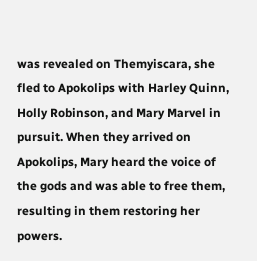was revealed on Themyiscara, she fled to Apokolips with Harley Quinn, Holly Robinson, and Mary Marvel in pursuit. When they arrived on Apokolips, Mary heard the voice of the gods and was able to free them, resulting in them restoring her powers.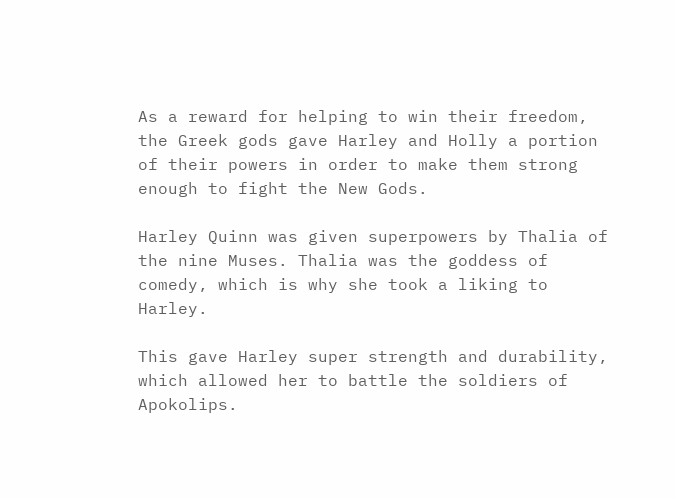As a reward for helping to win their freedom, the Greek gods gave Harley and Holly a portion of their powers in order to make them strong enough to fight the New Gods.

Harley Quinn was given superpowers by Thalia of the nine Muses. Thalia was the goddess of comedy, which is why she took a liking to Harley.

This gave Harley super strength and durability, which allowed her to battle the soldiers of Apokolips.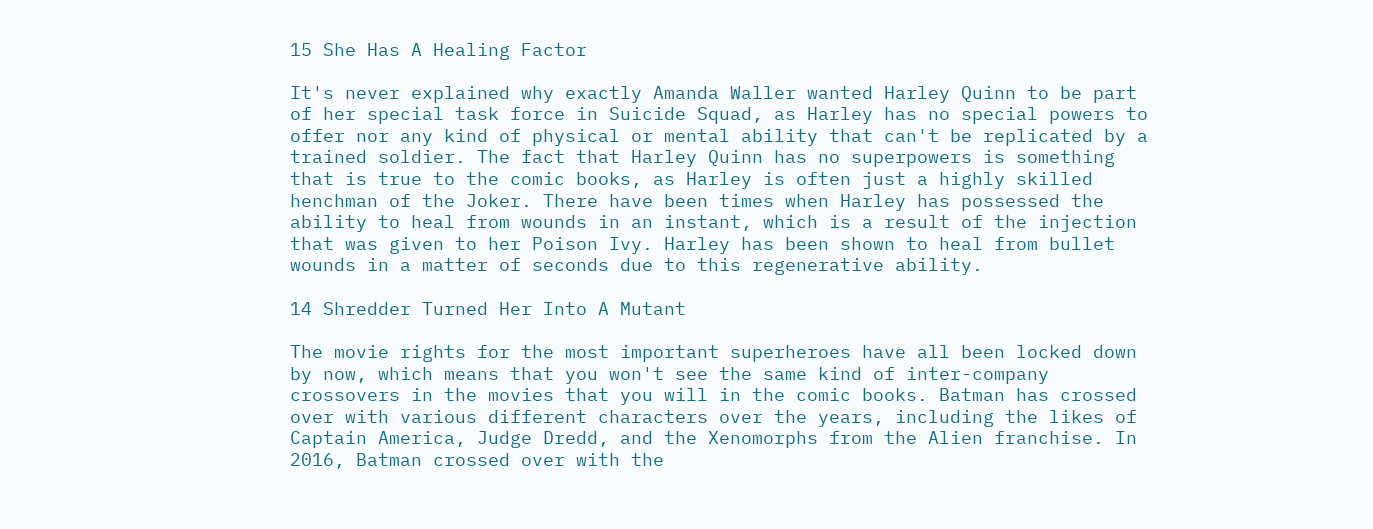15 She Has A Healing Factor

It's never explained why exactly Amanda Waller wanted Harley Quinn to be part of her special task force in Suicide Squad, as Harley has no special powers to offer nor any kind of physical or mental ability that can't be replicated by a trained soldier. The fact that Harley Quinn has no superpowers is something that is true to the comic books, as Harley is often just a highly skilled henchman of the Joker. There have been times when Harley has possessed the ability to heal from wounds in an instant, which is a result of the injection that was given to her Poison Ivy. Harley has been shown to heal from bullet wounds in a matter of seconds due to this regenerative ability.

14 Shredder Turned Her Into A Mutant

The movie rights for the most important superheroes have all been locked down by now, which means that you won't see the same kind of inter-company crossovers in the movies that you will in the comic books. Batman has crossed over with various different characters over the years, including the likes of Captain America, Judge Dredd, and the Xenomorphs from the Alien franchise. In 2016, Batman crossed over with the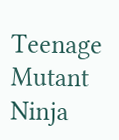Teenage Mutant Ninja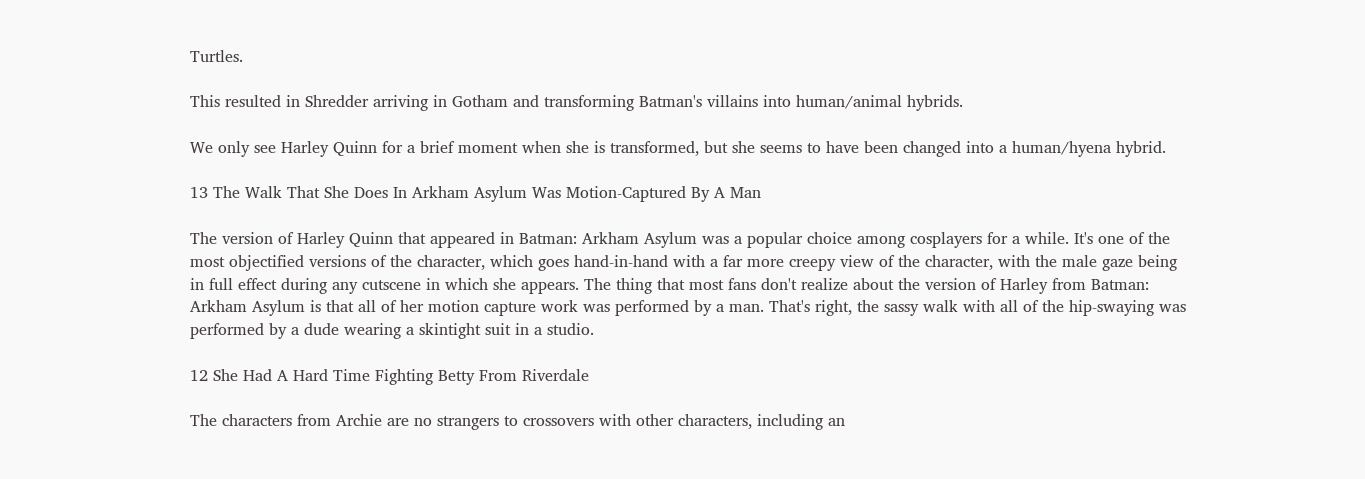Turtles.

This resulted in Shredder arriving in Gotham and transforming Batman's villains into human/animal hybrids.

We only see Harley Quinn for a brief moment when she is transformed, but she seems to have been changed into a human/hyena hybrid.

13 The Walk That She Does In Arkham Asylum Was Motion-Captured By A Man

The version of Harley Quinn that appeared in Batman: Arkham Asylum was a popular choice among cosplayers for a while. It's one of the most objectified versions of the character, which goes hand-in-hand with a far more creepy view of the character, with the male gaze being in full effect during any cutscene in which she appears. The thing that most fans don't realize about the version of Harley from Batman: Arkham Asylum is that all of her motion capture work was performed by a man. That's right, the sassy walk with all of the hip-swaying was performed by a dude wearing a skintight suit in a studio.

12 She Had A Hard Time Fighting Betty From Riverdale

The characters from Archie are no strangers to crossovers with other characters, including an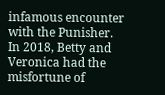infamous encounter with the Punisher. In 2018, Betty and Veronica had the misfortune of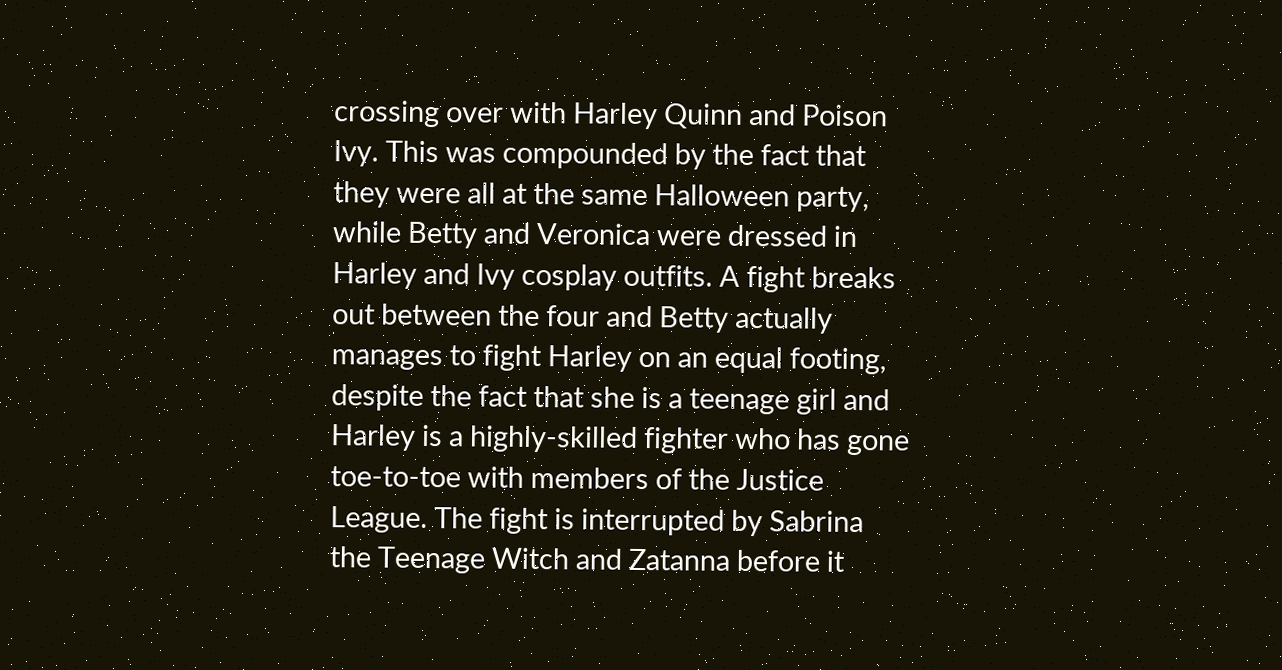crossing over with Harley Quinn and Poison Ivy. This was compounded by the fact that they were all at the same Halloween party, while Betty and Veronica were dressed in Harley and Ivy cosplay outfits. A fight breaks out between the four and Betty actually manages to fight Harley on an equal footing, despite the fact that she is a teenage girl and Harley is a highly-skilled fighter who has gone toe-to-toe with members of the Justice League. The fight is interrupted by Sabrina the Teenage Witch and Zatanna before it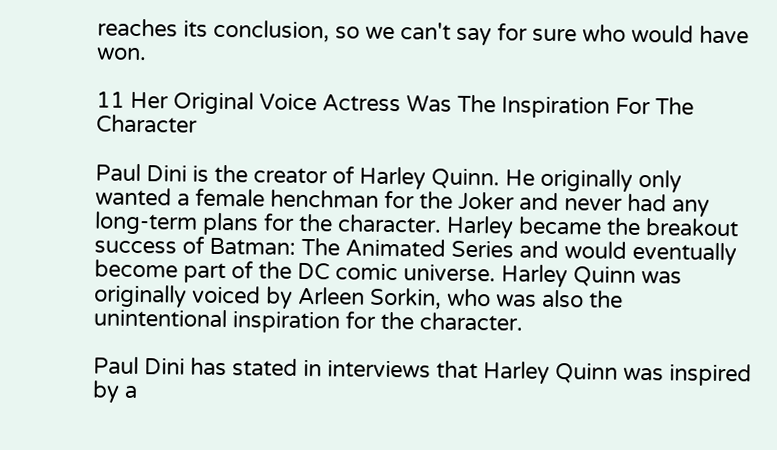reaches its conclusion, so we can't say for sure who would have won.

11 Her Original Voice Actress Was The Inspiration For The Character

Paul Dini is the creator of Harley Quinn. He originally only wanted a female henchman for the Joker and never had any long-term plans for the character. Harley became the breakout success of Batman: The Animated Series and would eventually become part of the DC comic universe. Harley Quinn was originally voiced by Arleen Sorkin, who was also the unintentional inspiration for the character.

Paul Dini has stated in interviews that Harley Quinn was inspired by a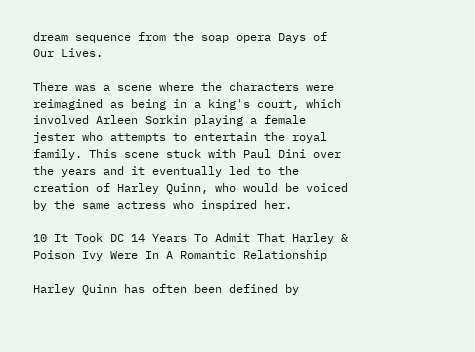dream sequence from the soap opera Days of Our Lives.

There was a scene where the characters were reimagined as being in a king's court, which involved Arleen Sorkin playing a female jester who attempts to entertain the royal family. This scene stuck with Paul Dini over the years and it eventually led to the creation of Harley Quinn, who would be voiced by the same actress who inspired her.

10 It Took DC 14 Years To Admit That Harley & Poison Ivy Were In A Romantic Relationship

Harley Quinn has often been defined by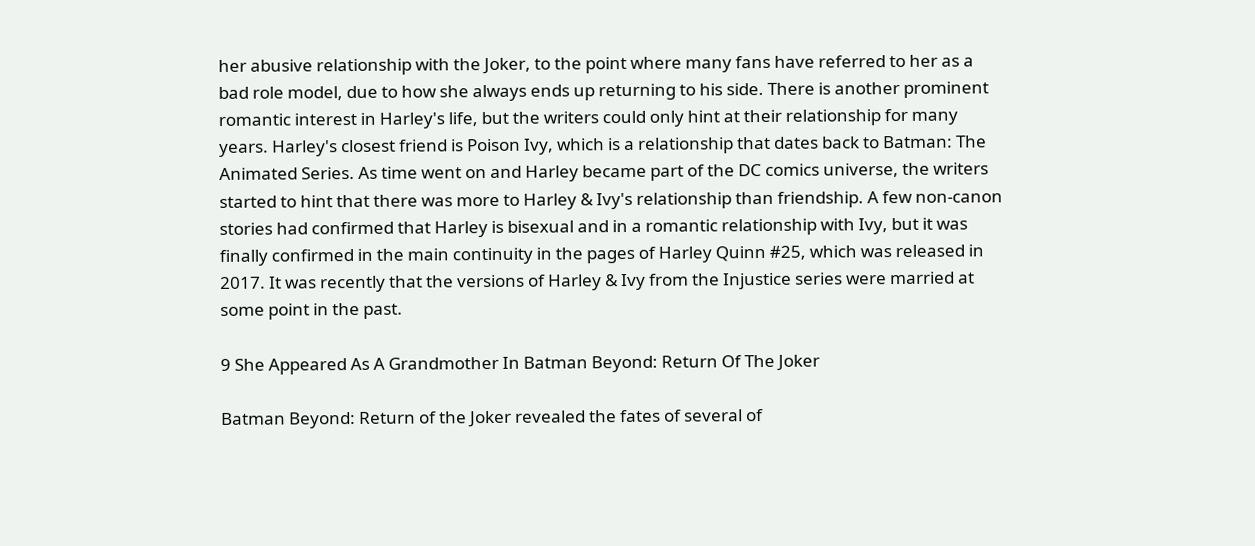her abusive relationship with the Joker, to the point where many fans have referred to her as a bad role model, due to how she always ends up returning to his side. There is another prominent romantic interest in Harley's life, but the writers could only hint at their relationship for many years. Harley's closest friend is Poison Ivy, which is a relationship that dates back to Batman: The Animated Series. As time went on and Harley became part of the DC comics universe, the writers started to hint that there was more to Harley & Ivy's relationship than friendship. A few non-canon stories had confirmed that Harley is bisexual and in a romantic relationship with Ivy, but it was finally confirmed in the main continuity in the pages of Harley Quinn #25, which was released in 2017. It was recently that the versions of Harley & Ivy from the Injustice series were married at some point in the past.

9 She Appeared As A Grandmother In Batman Beyond: Return Of The Joker

Batman Beyond: Return of the Joker revealed the fates of several of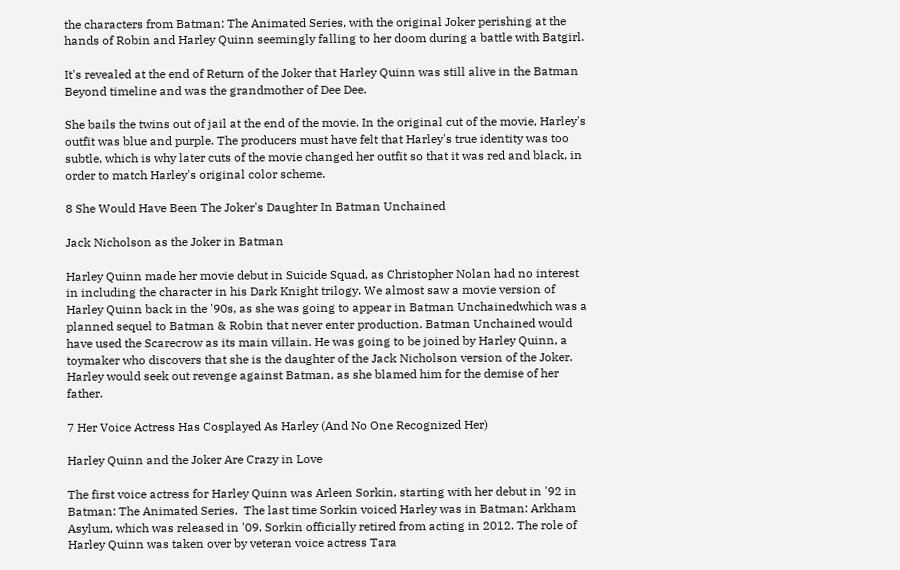the characters from Batman: The Animated Series, with the original Joker perishing at the hands of Robin and Harley Quinn seemingly falling to her doom during a battle with Batgirl.

It's revealed at the end of Return of the Joker that Harley Quinn was still alive in the Batman Beyond timeline and was the grandmother of Dee Dee.

She bails the twins out of jail at the end of the movie. In the original cut of the movie, Harley's outfit was blue and purple. The producers must have felt that Harley's true identity was too subtle, which is why later cuts of the movie changed her outfit so that it was red and black, in order to match Harley's original color scheme.

8 She Would Have Been The Joker's Daughter In Batman Unchained

Jack Nicholson as the Joker in Batman

Harley Quinn made her movie debut in Suicide Squad, as Christopher Nolan had no interest in including the character in his Dark Knight trilogy. We almost saw a movie version of Harley Quinn back in the '90s, as she was going to appear in Batman Unchainedwhich was a planned sequel to Batman & Robin that never enter production. Batman Unchained would have used the Scarecrow as its main villain. He was going to be joined by Harley Quinn, a toymaker who discovers that she is the daughter of the Jack Nicholson version of the Joker. Harley would seek out revenge against Batman, as she blamed him for the demise of her father.

7 Her Voice Actress Has Cosplayed As Harley (And No One Recognized Her)

Harley Quinn and the Joker Are Crazy in Love

The first voice actress for Harley Quinn was Arleen Sorkin, starting with her debut in '92 in Batman: The Animated Series.  The last time Sorkin voiced Harley was in Batman: Arkham Asylum, which was released in '09. Sorkin officially retired from acting in 2012. The role of Harley Quinn was taken over by veteran voice actress Tara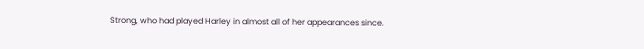Strong, who had played Harley in almost all of her appearances since.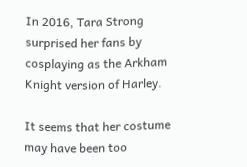In 2016, Tara Strong surprised her fans by cosplaying as the Arkham Knight version of Harley.

It seems that her costume may have been too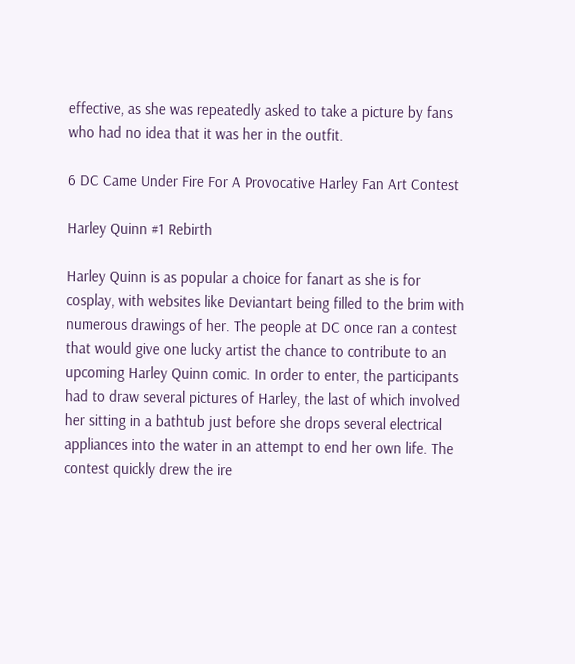effective, as she was repeatedly asked to take a picture by fans who had no idea that it was her in the outfit.

6 DC Came Under Fire For A Provocative Harley Fan Art Contest

Harley Quinn #1 Rebirth

Harley Quinn is as popular a choice for fanart as she is for cosplay, with websites like Deviantart being filled to the brim with numerous drawings of her. The people at DC once ran a contest that would give one lucky artist the chance to contribute to an upcoming Harley Quinn comic. In order to enter, the participants had to draw several pictures of Harley, the last of which involved her sitting in a bathtub just before she drops several electrical appliances into the water in an attempt to end her own life. The contest quickly drew the ire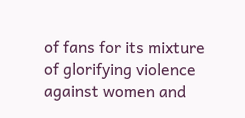of fans for its mixture of glorifying violence against women and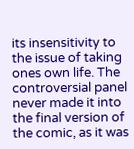its insensitivity to the issue of taking ones own life. The controversial panel never made it into the final version of the comic, as it was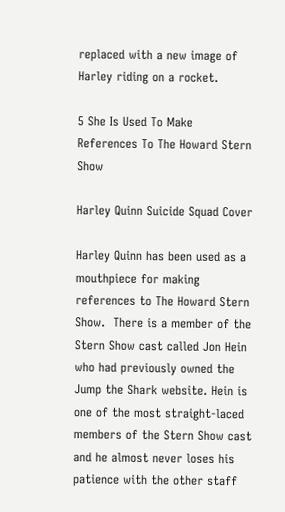replaced with a new image of Harley riding on a rocket.

5 She Is Used To Make References To The Howard Stern Show

Harley Quinn Suicide Squad Cover

Harley Quinn has been used as a mouthpiece for making references to The Howard Stern Show.  There is a member of the Stern Show cast called Jon Hein who had previously owned the Jump the Shark website. Hein is one of the most straight-laced members of the Stern Show cast and he almost never loses his patience with the other staff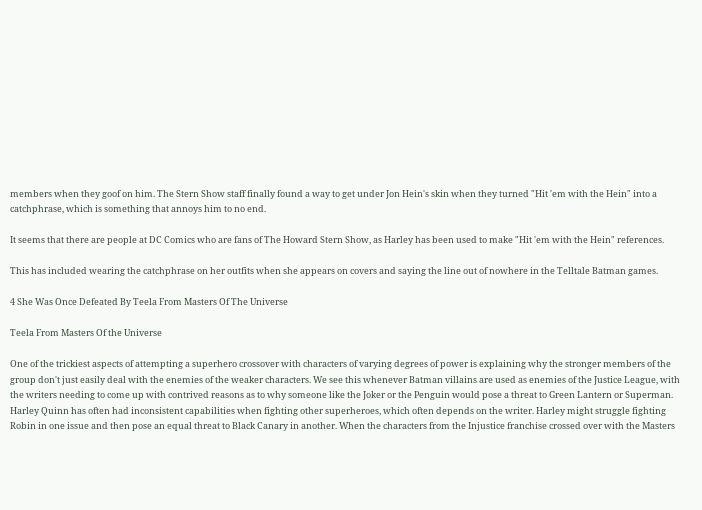members when they goof on him. The Stern Show staff finally found a way to get under Jon Hein's skin when they turned "Hit 'em with the Hein" into a catchphrase, which is something that annoys him to no end.

It seems that there are people at DC Comics who are fans of The Howard Stern Show, as Harley has been used to make "Hit 'em with the Hein" references.

This has included wearing the catchphrase on her outfits when she appears on covers and saying the line out of nowhere in the Telltale Batman games.

4 She Was Once Defeated By Teela From Masters Of The Universe

Teela From Masters Of the Universe

One of the trickiest aspects of attempting a superhero crossover with characters of varying degrees of power is explaining why the stronger members of the group don't just easily deal with the enemies of the weaker characters. We see this whenever Batman villains are used as enemies of the Justice League, with the writers needing to come up with contrived reasons as to why someone like the Joker or the Penguin would pose a threat to Green Lantern or Superman. Harley Quinn has often had inconsistent capabilities when fighting other superheroes, which often depends on the writer. Harley might struggle fighting Robin in one issue and then pose an equal threat to Black Canary in another. When the characters from the Injustice franchise crossed over with the Masters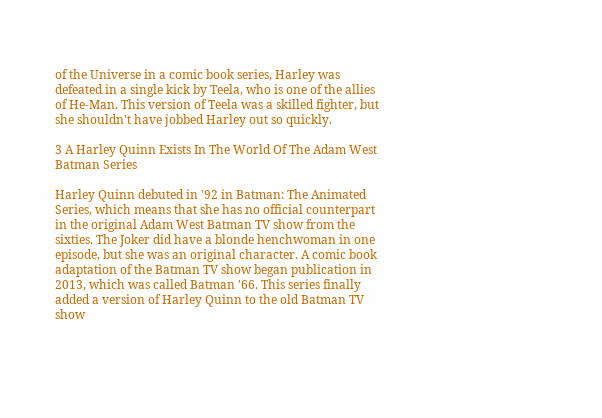of the Universe in a comic book series, Harley was defeated in a single kick by Teela, who is one of the allies of He-Man. This version of Teela was a skilled fighter, but she shouldn't have jobbed Harley out so quickly.

3 A Harley Quinn Exists In The World Of The Adam West Batman Series

Harley Quinn debuted in '92 in Batman: The Animated Series, which means that she has no official counterpart in the original Adam West Batman TV show from the sixties. The Joker did have a blonde henchwoman in one episode, but she was an original character. A comic book adaptation of the Batman TV show began publication in 2013, which was called Batman '66. This series finally added a version of Harley Quinn to the old Batman TV show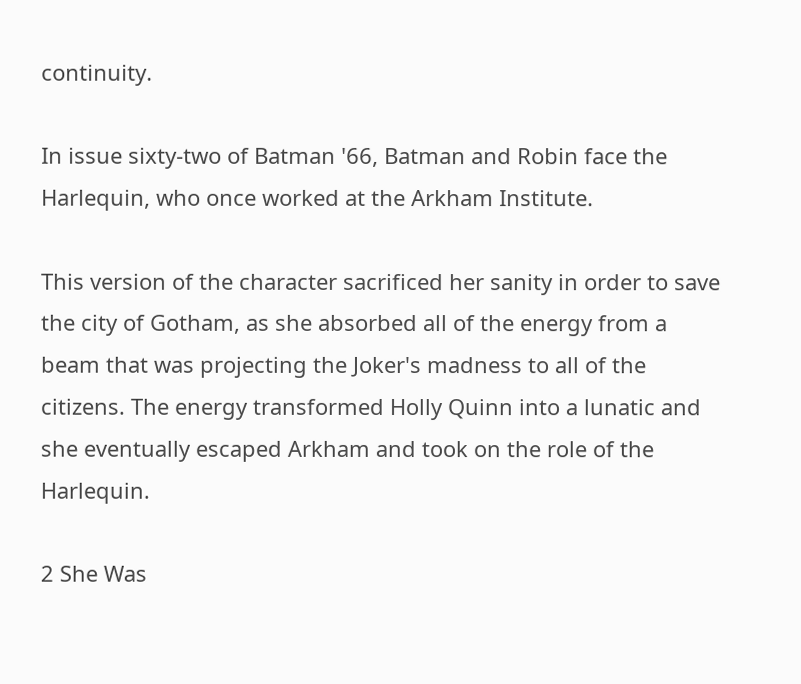continuity.

In issue sixty-two of Batman '66, Batman and Robin face the Harlequin, who once worked at the Arkham Institute.

This version of the character sacrificed her sanity in order to save the city of Gotham, as she absorbed all of the energy from a beam that was projecting the Joker's madness to all of the citizens. The energy transformed Holly Quinn into a lunatic and she eventually escaped Arkham and took on the role of the Harlequin.

2 She Was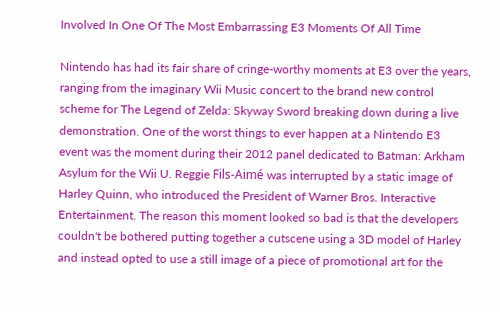Involved In One Of The Most Embarrassing E3 Moments Of All Time

Nintendo has had its fair share of cringe-worthy moments at E3 over the years, ranging from the imaginary Wii Music concert to the brand new control scheme for The Legend of Zelda: Skyway Sword breaking down during a live demonstration. One of the worst things to ever happen at a Nintendo E3 event was the moment during their 2012 panel dedicated to Batman: Arkham Asylum for the Wii U. Reggie Fils-Aimé was interrupted by a static image of Harley Quinn, who introduced the President of Warner Bros. Interactive Entertainment. The reason this moment looked so bad is that the developers couldn't be bothered putting together a cutscene using a 3D model of Harley and instead opted to use a still image of a piece of promotional art for the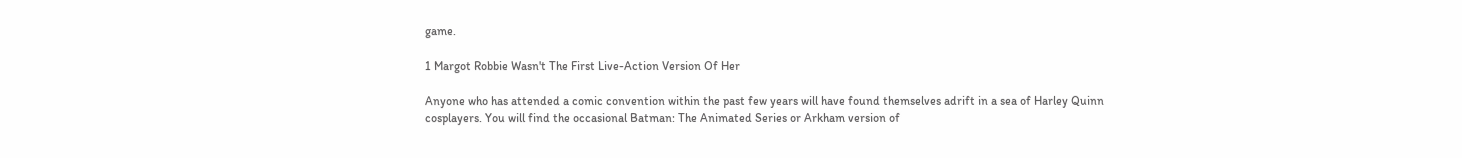game.

1 Margot Robbie Wasn't The First Live-Action Version Of Her

Anyone who has attended a comic convention within the past few years will have found themselves adrift in a sea of Harley Quinn cosplayers. You will find the occasional Batman: The Animated Series or Arkham version of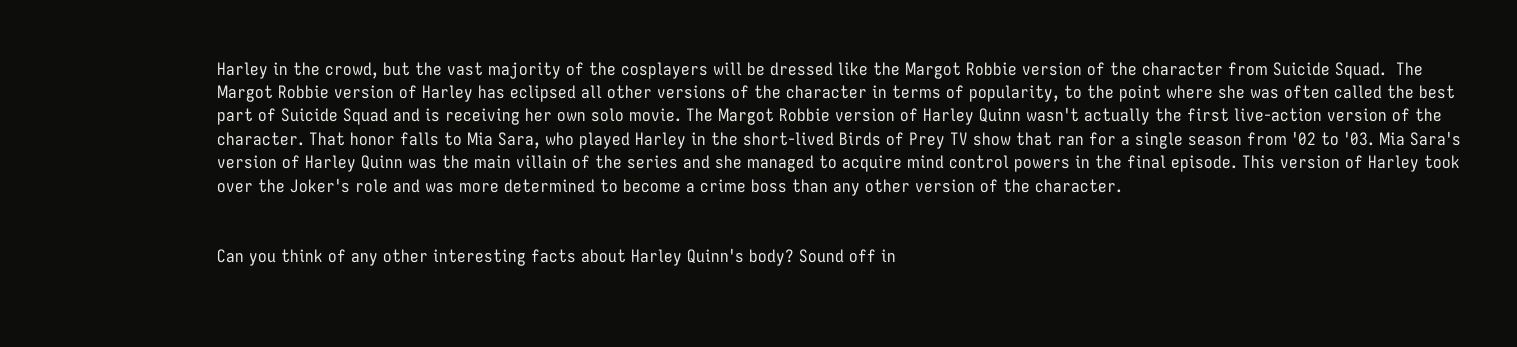Harley in the crowd, but the vast majority of the cosplayers will be dressed like the Margot Robbie version of the character from Suicide Squad.  The Margot Robbie version of Harley has eclipsed all other versions of the character in terms of popularity, to the point where she was often called the best part of Suicide Squad and is receiving her own solo movie. The Margot Robbie version of Harley Quinn wasn't actually the first live-action version of the character. That honor falls to Mia Sara, who played Harley in the short-lived Birds of Prey TV show that ran for a single season from '02 to '03. Mia Sara's version of Harley Quinn was the main villain of the series and she managed to acquire mind control powers in the final episode. This version of Harley took over the Joker's role and was more determined to become a crime boss than any other version of the character.


Can you think of any other interesting facts about Harley Quinn's body? Sound off in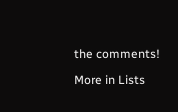the comments!

More in Lists